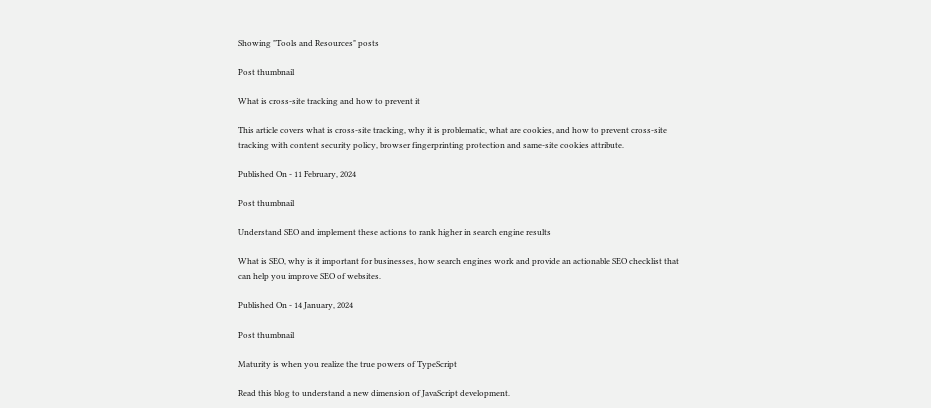Showing "Tools and Resources" posts

Post thumbnail

What is cross-site tracking and how to prevent it

This article covers what is cross-site tracking, why it is problematic, what are cookies, and how to prevent cross-site tracking with content security policy, browser fingerprinting protection and same-site cookies attribute.

Published On - 11 February, 2024

Post thumbnail

Understand SEO and implement these actions to rank higher in search engine results

What is SEO, why is it important for businesses, how search engines work and provide an actionable SEO checklist that can help you improve SEO of websites.

Published On - 14 January, 2024

Post thumbnail

Maturity is when you realize the true powers of TypeScript

Read this blog to understand a new dimension of JavaScript development.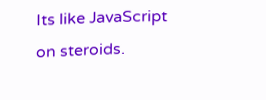Its like JavaScript on steroids.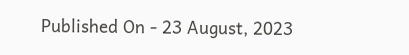Published On - 23 August, 2023